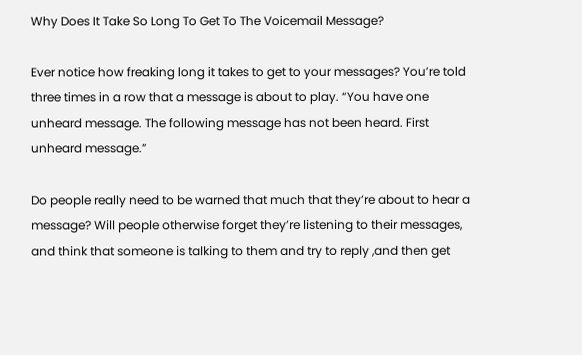Why Does It Take So Long To Get To The Voicemail Message?

Ever notice how freaking long it takes to get to your messages? You’re told three times in a row that a message is about to play. “You have one unheard message. The following message has not been heard. First unheard message.”

Do people really need to be warned that much that they’re about to hear a message? Will people otherwise forget they’re listening to their messages, and think that someone is talking to them and try to reply ,and then get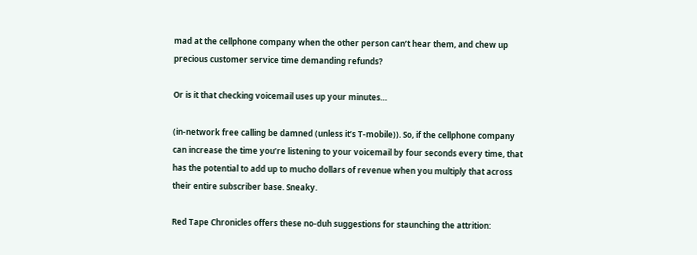mad at the cellphone company when the other person can’t hear them, and chew up precious customer service time demanding refunds?

Or is it that checking voicemail uses up your minutes…

(in-network free calling be damned (unless it’s T-mobile)). So, if the cellphone company can increase the time you’re listening to your voicemail by four seconds every time, that has the potential to add up to mucho dollars of revenue when you multiply that across their entire subscriber base. Sneaky.

Red Tape Chronicles offers these no-duh suggestions for staunching the attrition: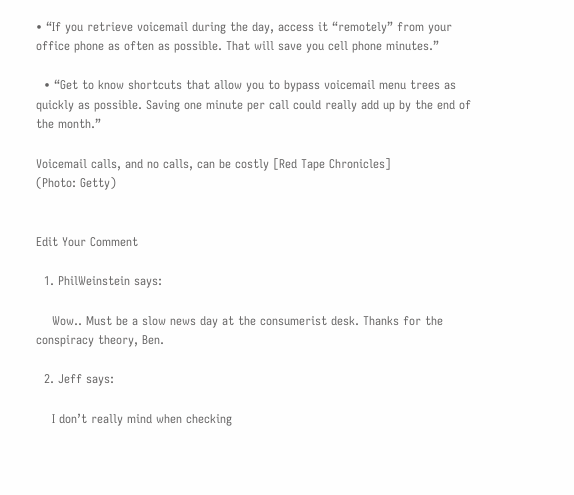• “If you retrieve voicemail during the day, access it “remotely” from your office phone as often as possible. That will save you cell phone minutes.”

  • “Get to know shortcuts that allow you to bypass voicemail menu trees as quickly as possible. Saving one minute per call could really add up by the end of the month.”

Voicemail calls, and no calls, can be costly [Red Tape Chronicles]
(Photo: Getty)


Edit Your Comment

  1. PhilWeinstein says:

    Wow.. Must be a slow news day at the consumerist desk. Thanks for the conspiracy theory, Ben.

  2. Jeff says:

    I don’t really mind when checking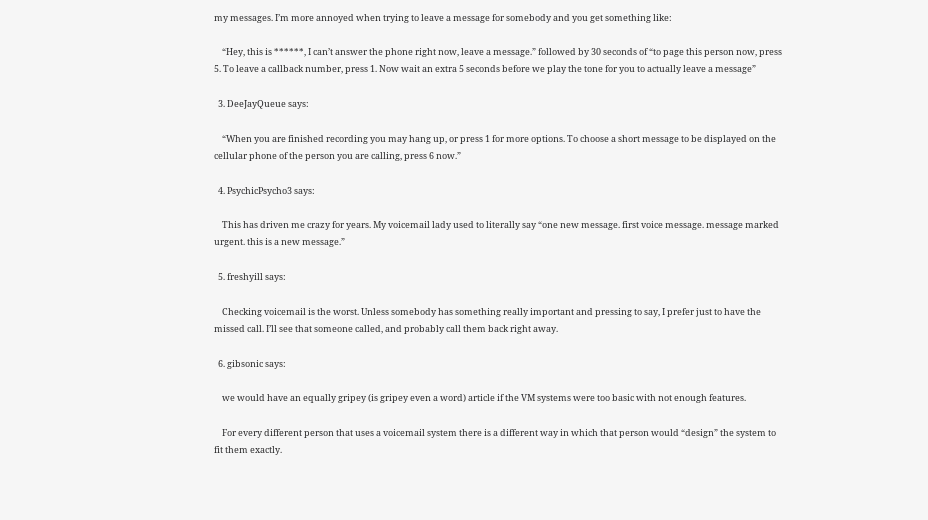my messages. I’m more annoyed when trying to leave a message for somebody and you get something like:

    “Hey, this is ******, I can’t answer the phone right now, leave a message.” followed by 30 seconds of “to page this person now, press 5. To leave a callback number, press 1. Now wait an extra 5 seconds before we play the tone for you to actually leave a message”

  3. DeeJayQueue says:

    “When you are finished recording you may hang up, or press 1 for more options. To choose a short message to be displayed on the cellular phone of the person you are calling, press 6 now.”

  4. PsychicPsycho3 says:

    This has driven me crazy for years. My voicemail lady used to literally say “one new message. first voice message. message marked urgent. this is a new message.”

  5. freshyill says:

    Checking voicemail is the worst. Unless somebody has something really important and pressing to say, I prefer just to have the missed call. I’ll see that someone called, and probably call them back right away.

  6. gibsonic says:

    we would have an equally gripey (is gripey even a word) article if the VM systems were too basic with not enough features.

    For every different person that uses a voicemail system there is a different way in which that person would “design” the system to fit them exactly.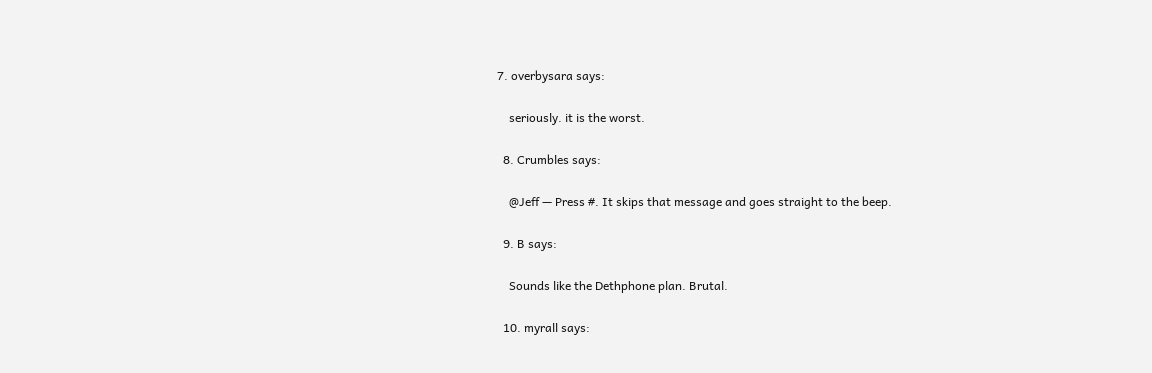7. overbysara says:

    seriously. it is the worst.

  8. Crumbles says:

    @Jeff — Press #. It skips that message and goes straight to the beep.

  9. B says:

    Sounds like the Dethphone plan. Brutal.

  10. myrall says: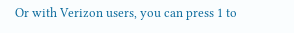Or with Verizon users, you can press 1 to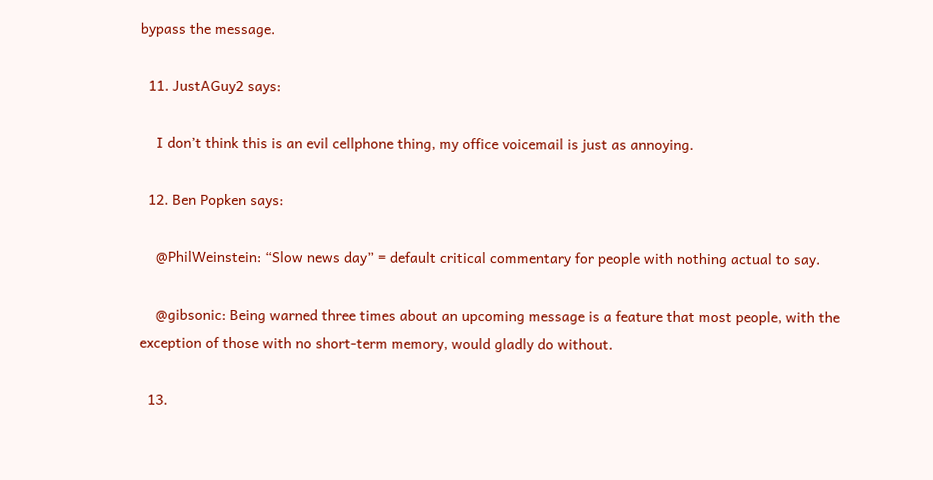bypass the message.

  11. JustAGuy2 says:

    I don’t think this is an evil cellphone thing, my office voicemail is just as annoying.

  12. Ben Popken says:

    @PhilWeinstein: “Slow news day” = default critical commentary for people with nothing actual to say.

    @gibsonic: Being warned three times about an upcoming message is a feature that most people, with the exception of those with no short-term memory, would gladly do without.

  13.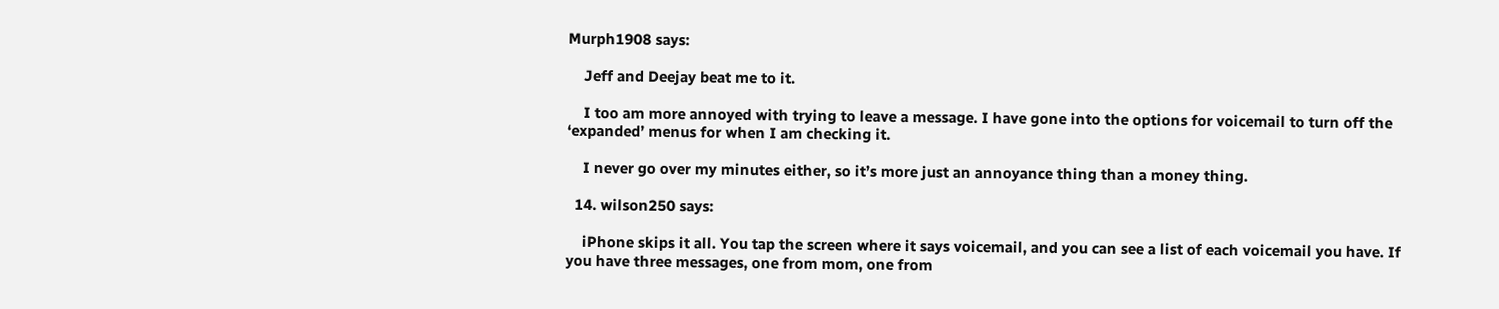Murph1908 says:

    Jeff and Deejay beat me to it.

    I too am more annoyed with trying to leave a message. I have gone into the options for voicemail to turn off the ‘expanded’ menus for when I am checking it.

    I never go over my minutes either, so it’s more just an annoyance thing than a money thing.

  14. wilson250 says:

    iPhone skips it all. You tap the screen where it says voicemail, and you can see a list of each voicemail you have. If you have three messages, one from mom, one from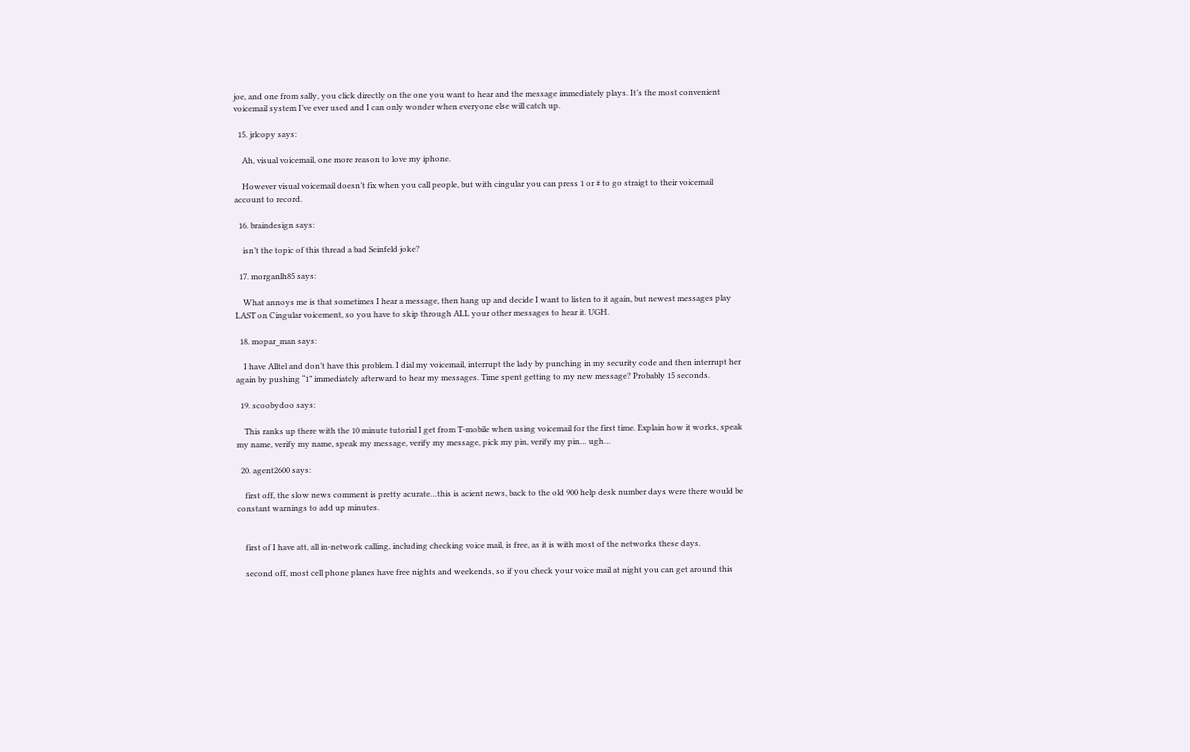joe, and one from sally, you click directly on the one you want to hear and the message immediately plays. It’s the most convenient voicemail system I’ve ever used and I can only wonder when everyone else will catch up.

  15. jrlcopy says:

    Ah, visual voicemail, one more reason to love my iphone.

    However visual voicemail doesn’t fix when you call people, but with cingular you can press 1 or # to go straigt to their voicemail account to record.

  16. braindesign says:

    isn’t the topic of this thread a bad Seinfeld joke?

  17. morganlh85 says:

    What annoys me is that sometimes I hear a message, then hang up and decide I want to listen to it again, but newest messages play LAST on Cingular voicement, so you have to skip through ALL your other messages to hear it. UGH.

  18. mopar_man says:

    I have Alltel and don’t have this problem. I dial my voicemail, interrupt the lady by punching in my security code and then interrupt her again by pushing “1” immediately afterward to hear my messages. Time spent getting to my new message? Probably 15 seconds.

  19. scoobydoo says:

    This ranks up there with the 10 minute tutorial I get from T-mobile when using voicemail for the first time. Explain how it works, speak my name, verify my name, speak my message, verify my message, pick my pin, verify my pin… ugh…

  20. agent2600 says:

    first off, the slow news comment is pretty acurate…this is acient news, back to the old 900 help desk number days were there would be constant warnings to add up minutes.


    first of I have att, all in-network calling, including checking voice mail, is free, as it is with most of the networks these days.

    second off, most cell phone planes have free nights and weekends, so if you check your voice mail at night you can get around this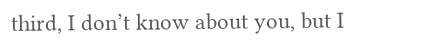third, I don’t know about you, but I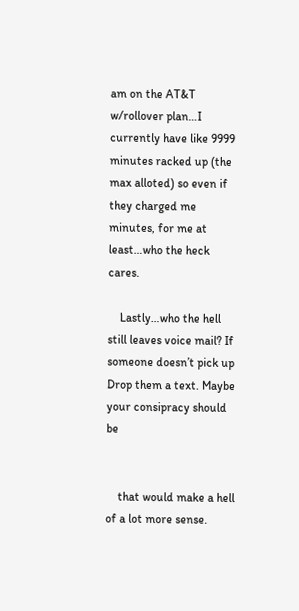am on the AT&T w/rollover plan…I currently have like 9999 minutes racked up (the max alloted) so even if they charged me minutes, for me at least…who the heck cares.

    Lastly…who the hell still leaves voice mail? If someone doesn’t pick up Drop them a text. Maybe your consipracy should be


    that would make a hell of a lot more sense.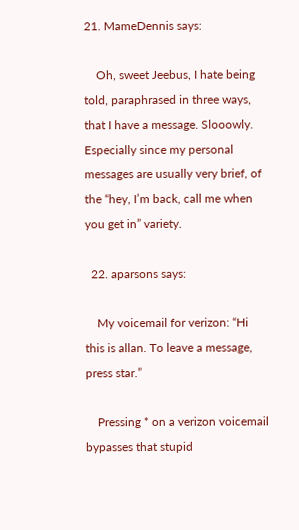21. MameDennis says:

    Oh, sweet Jeebus, I hate being told, paraphrased in three ways, that I have a message. Slooowly. Especially since my personal messages are usually very brief, of the “hey, I’m back, call me when you get in” variety.

  22. aparsons says:

    My voicemail for verizon: “Hi this is allan. To leave a message, press star.”

    Pressing * on a verizon voicemail bypasses that stupid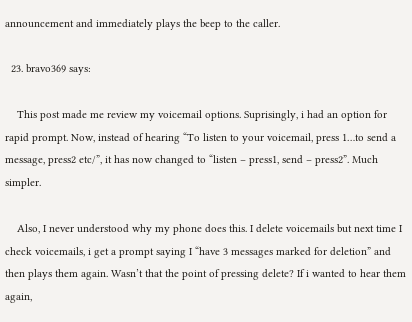announcement and immediately plays the beep to the caller.

  23. bravo369 says:

    This post made me review my voicemail options. Suprisingly, i had an option for rapid prompt. Now, instead of hearing “To listen to your voicemail, press 1…to send a message, press2 etc/”, it has now changed to “listen – press1, send – press2”. Much simpler.

    Also, I never understood why my phone does this. I delete voicemails but next time I check voicemails, i get a prompt saying I “have 3 messages marked for deletion” and then plays them again. Wasn’t that the point of pressing delete? If i wanted to hear them again,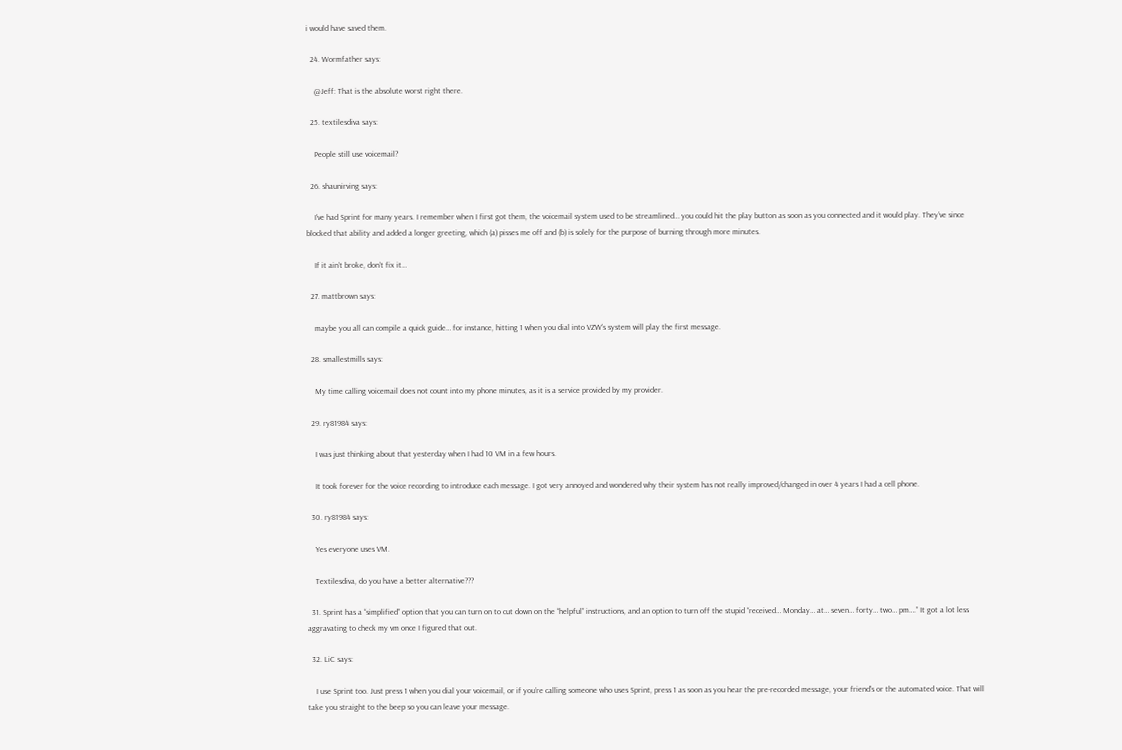i would have saved them.

  24. Wormfather says:

    @Jeff: That is the absolute worst right there.

  25. textilesdiva says:

    People still use voicemail?

  26. shaunirving says:

    I’ve had Sprint for many years. I remember when I first got them, the voicemail system used to be streamlined… you could hit the play button as soon as you connected and it would play. They’ve since blocked that ability and added a longer greeting, which (a) pisses me off and (b) is solely for the purpose of burning through more minutes.

    If it ain’t broke, don’t fix it…

  27. mattbrown says:

    maybe you all can compile a quick guide… for instance, hitting 1 when you dial into VZW’s system will play the first message.

  28. smallestmills says:

    My time calling voicemail does not count into my phone minutes, as it is a service provided by my provider.

  29. ry81984 says:

    I was just thinking about that yesterday when I had 10 VM in a few hours.

    It took forever for the voice recording to introduce each message. I got very annoyed and wondered why their system has not really improved/changed in over 4 years I had a cell phone.

  30. ry81984 says:

    Yes everyone uses VM.

    Textilesdiva, do you have a better alternative???

  31. Sprint has a “simplified” option that you can turn on to cut down on the “helpful” instructions, and an option to turn off the stupid “received… Monday… at… seven… forty… two… pm….” It got a lot less aggravating to check my vm once I figured that out.

  32. LiC says:

    I use Sprint too. Just press 1 when you dial your voicemail, or if you’re calling someone who uses Sprint, press 1 as soon as you hear the pre-recorded message, your friend’s or the automated voice. That will take you straight to the beep so you can leave your message.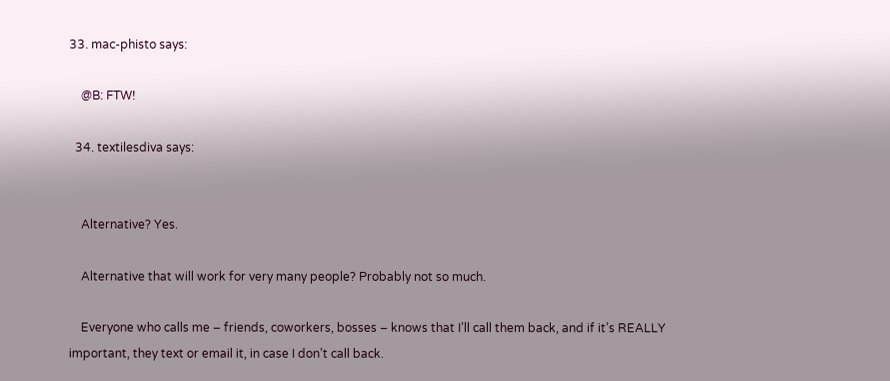33. mac-phisto says:

    @B: FTW!

  34. textilesdiva says:


    Alternative? Yes.

    Alternative that will work for very many people? Probably not so much.

    Everyone who calls me – friends, coworkers, bosses – knows that I’ll call them back, and if it’s REALLY important, they text or email it, in case I don’t call back.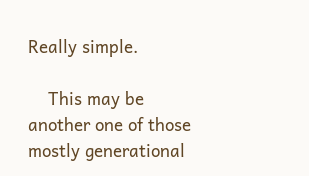Really simple.

    This may be another one of those mostly generational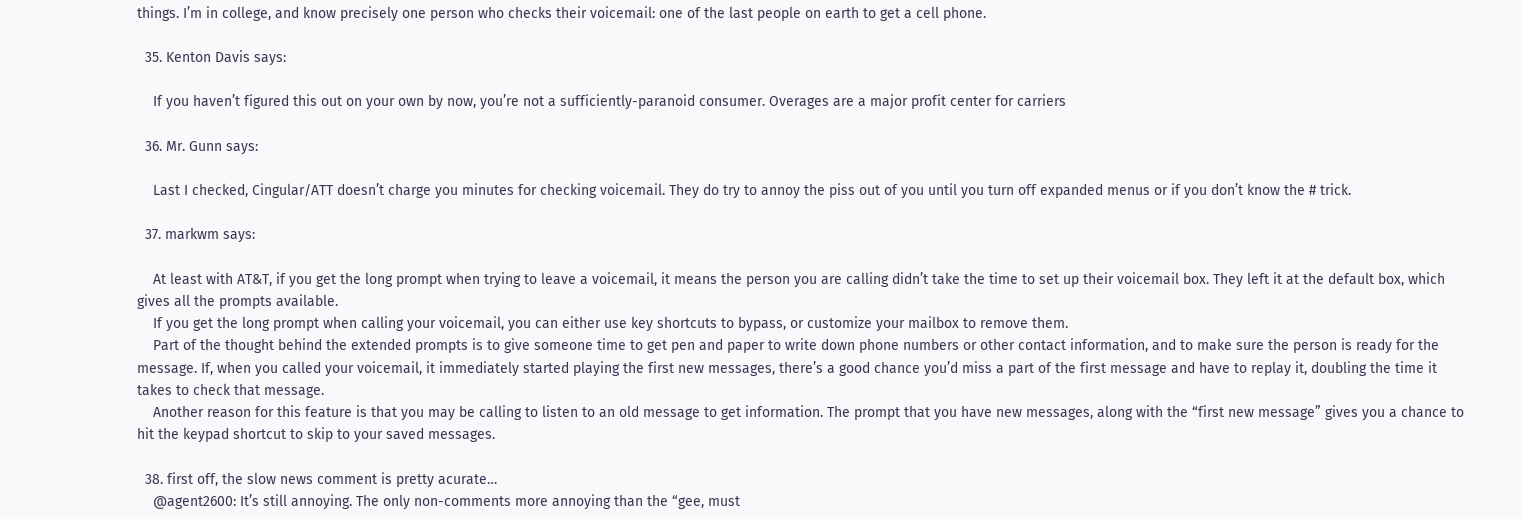things. I’m in college, and know precisely one person who checks their voicemail: one of the last people on earth to get a cell phone.

  35. Kenton Davis says:

    If you haven’t figured this out on your own by now, you’re not a sufficiently-paranoid consumer. Overages are a major profit center for carriers

  36. Mr. Gunn says:

    Last I checked, Cingular/ATT doesn’t charge you minutes for checking voicemail. They do try to annoy the piss out of you until you turn off expanded menus or if you don’t know the # trick.

  37. markwm says:

    At least with AT&T, if you get the long prompt when trying to leave a voicemail, it means the person you are calling didn’t take the time to set up their voicemail box. They left it at the default box, which gives all the prompts available.
    If you get the long prompt when calling your voicemail, you can either use key shortcuts to bypass, or customize your mailbox to remove them.
    Part of the thought behind the extended prompts is to give someone time to get pen and paper to write down phone numbers or other contact information, and to make sure the person is ready for the message. If, when you called your voicemail, it immediately started playing the first new messages, there’s a good chance you’d miss a part of the first message and have to replay it, doubling the time it takes to check that message.
    Another reason for this feature is that you may be calling to listen to an old message to get information. The prompt that you have new messages, along with the “first new message” gives you a chance to hit the keypad shortcut to skip to your saved messages.

  38. first off, the slow news comment is pretty acurate…
    @agent2600: It’s still annoying. The only non-comments more annoying than the “gee, must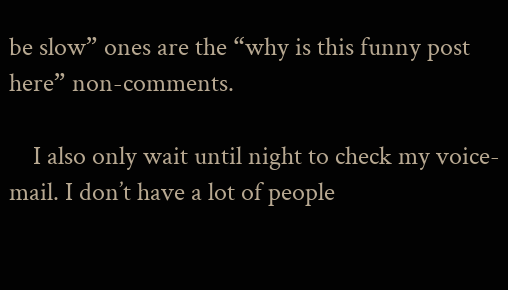be slow” ones are the “why is this funny post here” non-comments.

    I also only wait until night to check my voice-mail. I don’t have a lot of people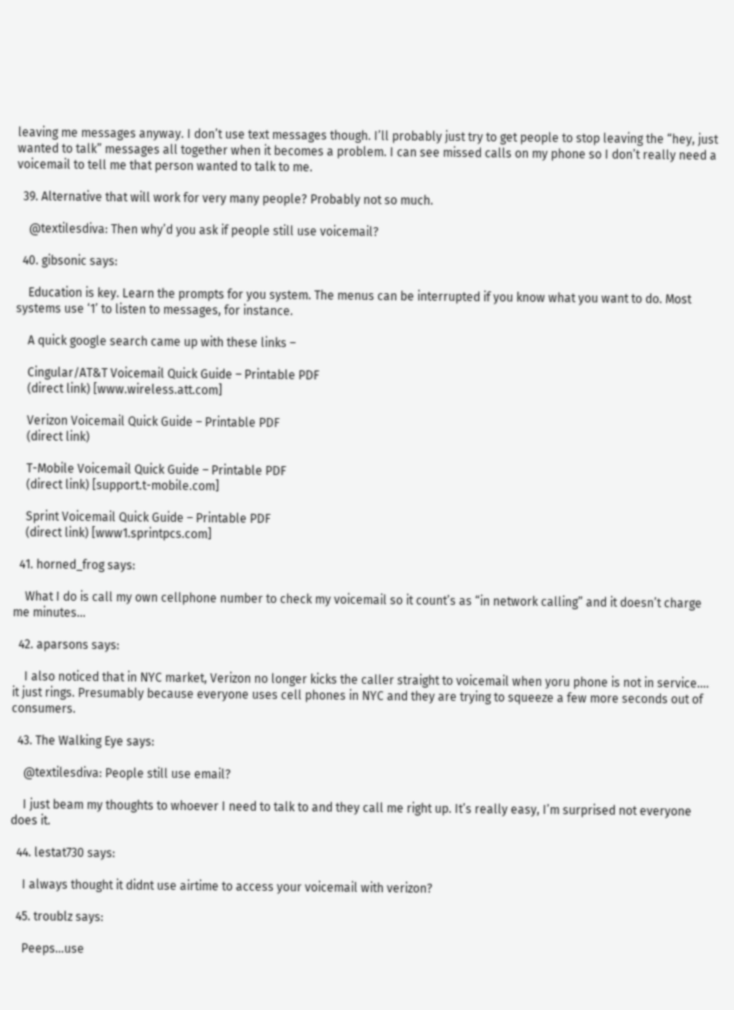leaving me messages anyway. I don’t use text messages though. I’ll probably just try to get people to stop leaving the “hey, just wanted to talk” messages all together when it becomes a problem. I can see missed calls on my phone so I don’t really need a voicemail to tell me that person wanted to talk to me.

  39. Alternative that will work for very many people? Probably not so much.

    @textilesdiva: Then why’d you ask if people still use voicemail?

  40. gibsonic says:

    Education is key. Learn the prompts for you system. The menus can be interrupted if you know what you want to do. Most systems use ‘1’ to listen to messages, for instance.

    A quick google search came up with these links –

    Cingular/AT&T Voicemail Quick Guide – Printable PDF
    (direct link) [www.wireless.att.com]

    Verizon Voicemail Quick Guide – Printable PDF
    (direct link)

    T-Mobile Voicemail Quick Guide – Printable PDF
    (direct link) [support.t-mobile.com]

    Sprint Voicemail Quick Guide – Printable PDF
    (direct link) [www1.sprintpcs.com]

  41. horned_frog says:

    What I do is call my own cellphone number to check my voicemail so it count’s as “in network calling” and it doesn’t charge me minutes…

  42. aparsons says:

    I also noticed that in NYC market, Verizon no longer kicks the caller straight to voicemail when yoru phone is not in service…. it just rings. Presumably because everyone uses cell phones in NYC and they are trying to squeeze a few more seconds out of consumers.

  43. The Walking Eye says:

    @textilesdiva: People still use email?

    I just beam my thoughts to whoever I need to talk to and they call me right up. It’s really easy, I’m surprised not everyone does it.

  44. lestat730 says:

    I always thought it didnt use airtime to access your voicemail with verizon?

  45. troublz says:

    Peeps…use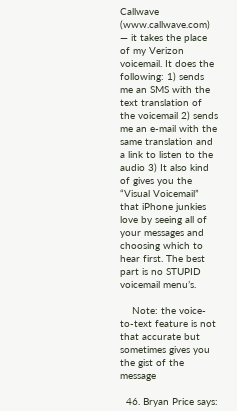Callwave (www.callwave.com) — it takes the place of my Verizon voicemail. It does the following: 1) sends me an SMS with the text translation of the voicemail 2) sends me an e-mail with the same translation and a link to listen to the audio 3) It also kind of gives you the “Visual Voicemail” that iPhone junkies love by seeing all of your messages and choosing which to hear first. The best part is no STUPID voicemail menu’s.

    Note: the voice-to-text feature is not that accurate but sometimes gives you the gist of the message

  46. Bryan Price says: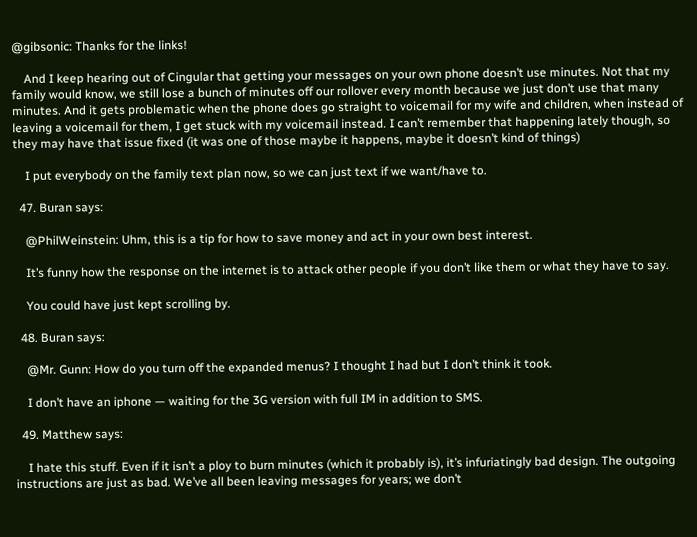@gibsonic: Thanks for the links!

    And I keep hearing out of Cingular that getting your messages on your own phone doesn’t use minutes. Not that my family would know, we still lose a bunch of minutes off our rollover every month because we just don’t use that many minutes. And it gets problematic when the phone does go straight to voicemail for my wife and children, when instead of leaving a voicemail for them, I get stuck with my voicemail instead. I can’t remember that happening lately though, so they may have that issue fixed (it was one of those maybe it happens, maybe it doesn’t kind of things)

    I put everybody on the family text plan now, so we can just text if we want/have to.

  47. Buran says:

    @PhilWeinstein: Uhm, this is a tip for how to save money and act in your own best interest.

    It’s funny how the response on the internet is to attack other people if you don’t like them or what they have to say.

    You could have just kept scrolling by.

  48. Buran says:

    @Mr. Gunn: How do you turn off the expanded menus? I thought I had but I don’t think it took.

    I don’t have an iphone — waiting for the 3G version with full IM in addition to SMS.

  49. Matthew says:

    I hate this stuff. Even if it isn’t a ploy to burn minutes (which it probably is), it’s infuriatingly bad design. The outgoing instructions are just as bad. We’ve all been leaving messages for years; we don’t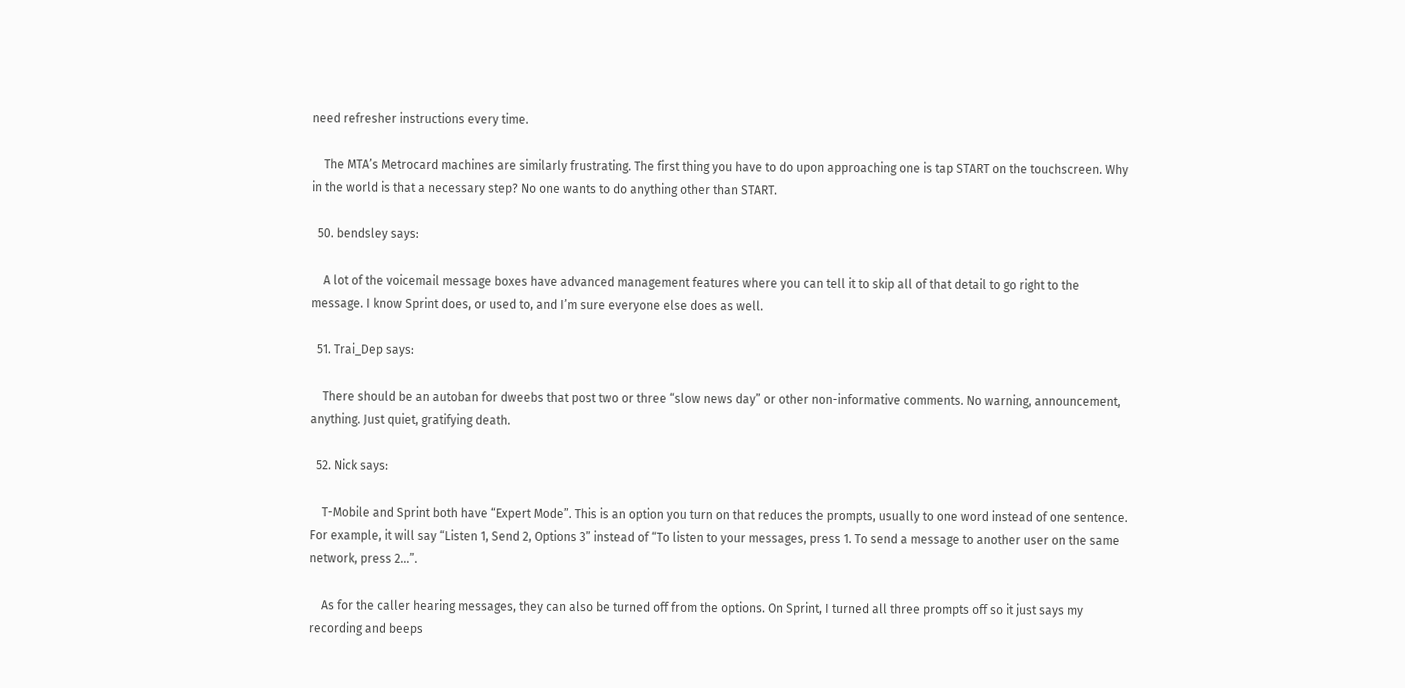need refresher instructions every time.

    The MTA’s Metrocard machines are similarly frustrating. The first thing you have to do upon approaching one is tap START on the touchscreen. Why in the world is that a necessary step? No one wants to do anything other than START.

  50. bendsley says:

    A lot of the voicemail message boxes have advanced management features where you can tell it to skip all of that detail to go right to the message. I know Sprint does, or used to, and I’m sure everyone else does as well.

  51. Trai_Dep says:

    There should be an autoban for dweebs that post two or three “slow news day” or other non-informative comments. No warning, announcement, anything. Just quiet, gratifying death.

  52. Nick says:

    T-Mobile and Sprint both have “Expert Mode”. This is an option you turn on that reduces the prompts, usually to one word instead of one sentence. For example, it will say “Listen 1, Send 2, Options 3” instead of “To listen to your messages, press 1. To send a message to another user on the same network, press 2…”.

    As for the caller hearing messages, they can also be turned off from the options. On Sprint, I turned all three prompts off so it just says my recording and beeps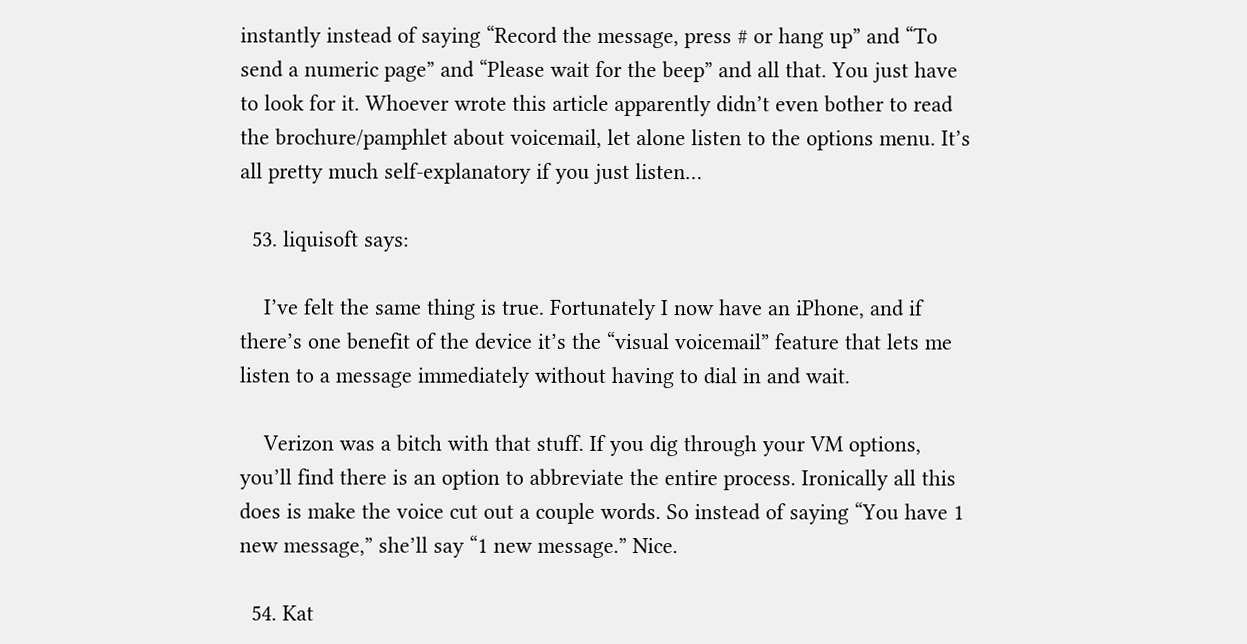instantly instead of saying “Record the message, press # or hang up” and “To send a numeric page” and “Please wait for the beep” and all that. You just have to look for it. Whoever wrote this article apparently didn’t even bother to read the brochure/pamphlet about voicemail, let alone listen to the options menu. It’s all pretty much self-explanatory if you just listen…

  53. liquisoft says:

    I’ve felt the same thing is true. Fortunately I now have an iPhone, and if there’s one benefit of the device it’s the “visual voicemail” feature that lets me listen to a message immediately without having to dial in and wait.

    Verizon was a bitch with that stuff. If you dig through your VM options, you’ll find there is an option to abbreviate the entire process. Ironically all this does is make the voice cut out a couple words. So instead of saying “You have 1 new message,” she’ll say “1 new message.” Nice.

  54. Kat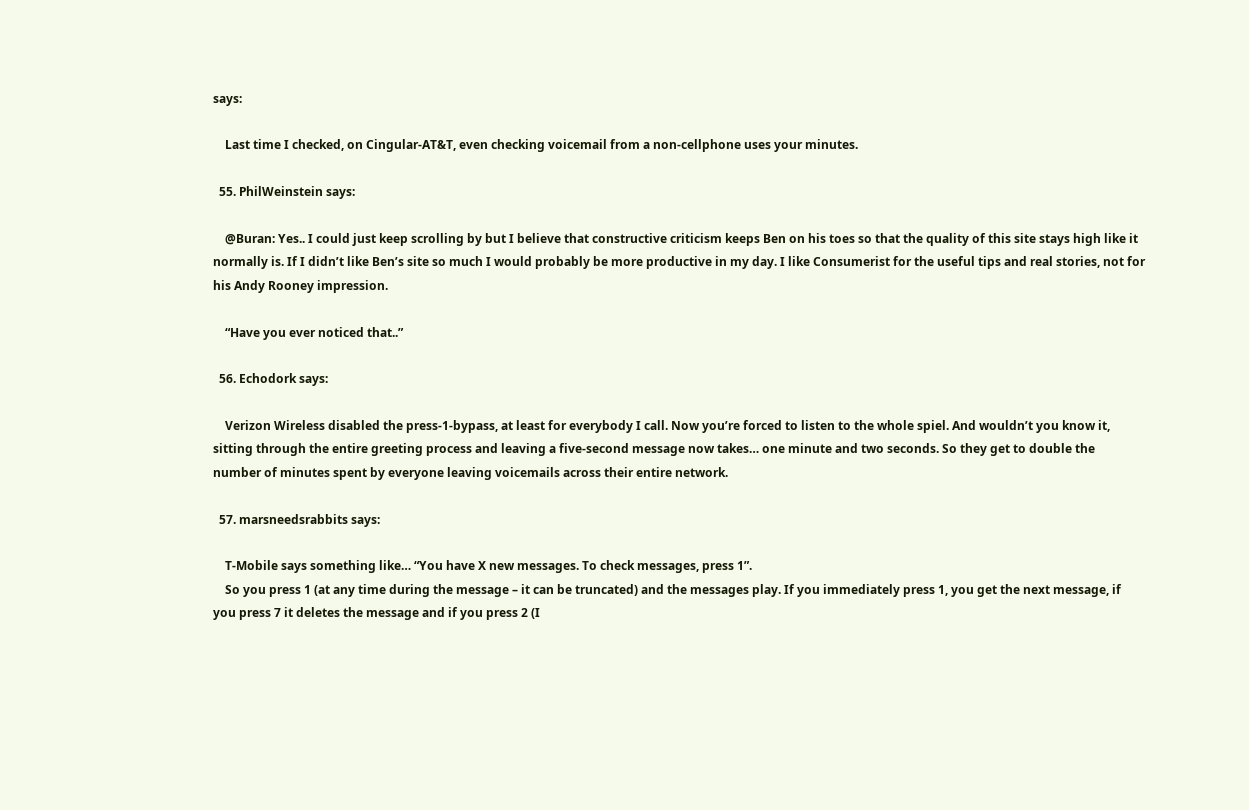says:

    Last time I checked, on Cingular-AT&T, even checking voicemail from a non-cellphone uses your minutes.

  55. PhilWeinstein says:

    @Buran: Yes.. I could just keep scrolling by but I believe that constructive criticism keeps Ben on his toes so that the quality of this site stays high like it normally is. If I didn’t like Ben’s site so much I would probably be more productive in my day. I like Consumerist for the useful tips and real stories, not for his Andy Rooney impression.

    “Have you ever noticed that..”

  56. Echodork says:

    Verizon Wireless disabled the press-1-bypass, at least for everybody I call. Now you’re forced to listen to the whole spiel. And wouldn’t you know it, sitting through the entire greeting process and leaving a five-second message now takes… one minute and two seconds. So they get to double the number of minutes spent by everyone leaving voicemails across their entire network.

  57. marsneedsrabbits says:

    T-Mobile says something like… “You have X new messages. To check messages, press 1”.
    So you press 1 (at any time during the message – it can be truncated) and the messages play. If you immediately press 1, you get the next message, if you press 7 it deletes the message and if you press 2 (I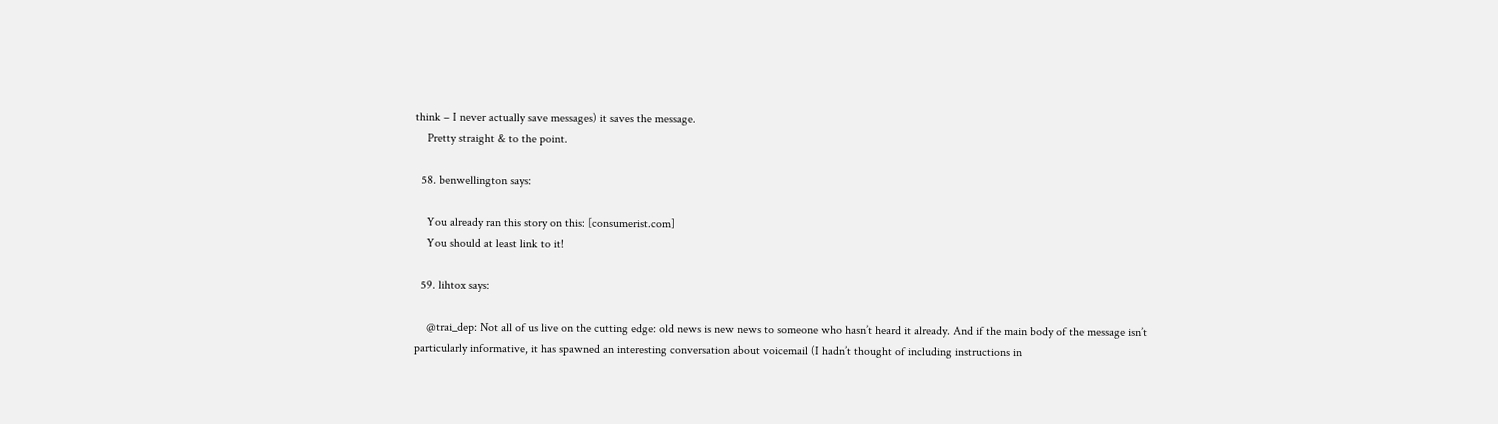think – I never actually save messages) it saves the message.
    Pretty straight & to the point.

  58. benwellington says:

    You already ran this story on this: [consumerist.com]
    You should at least link to it!

  59. lihtox says:

    @trai_dep: Not all of us live on the cutting edge: old news is new news to someone who hasn’t heard it already. And if the main body of the message isn’t particularly informative, it has spawned an interesting conversation about voicemail (I hadn’t thought of including instructions in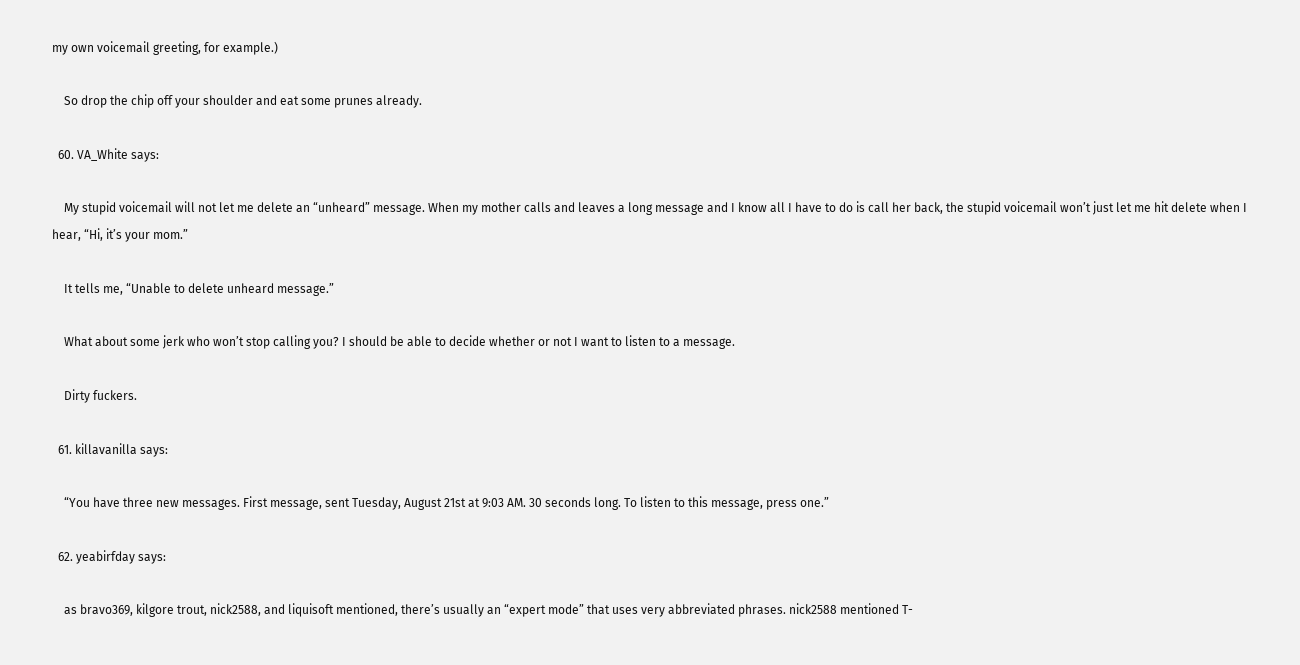my own voicemail greeting, for example.)

    So drop the chip off your shoulder and eat some prunes already.

  60. VA_White says:

    My stupid voicemail will not let me delete an “unheard” message. When my mother calls and leaves a long message and I know all I have to do is call her back, the stupid voicemail won’t just let me hit delete when I hear, “Hi, it’s your mom.”

    It tells me, “Unable to delete unheard message.”

    What about some jerk who won’t stop calling you? I should be able to decide whether or not I want to listen to a message.

    Dirty fuckers.

  61. killavanilla says:

    “You have three new messages. First message, sent Tuesday, August 21st at 9:03 AM. 30 seconds long. To listen to this message, press one.”

  62. yeabirfday says:

    as bravo369, kilgore trout, nick2588, and liquisoft mentioned, there’s usually an “expert mode” that uses very abbreviated phrases. nick2588 mentioned T-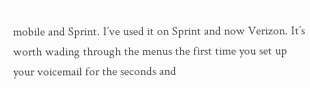mobile and Sprint. I’ve used it on Sprint and now Verizon. It’s worth wading through the menus the first time you set up your voicemail for the seconds and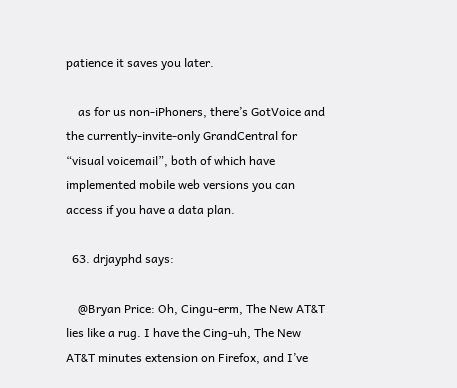patience it saves you later.

    as for us non-iPhoners, there’s GotVoice and the currently-invite-only GrandCentral for “visual voicemail”, both of which have implemented mobile web versions you can access if you have a data plan.

  63. drjayphd says:

    @Bryan Price: Oh, Cingu-erm, The New AT&T lies like a rug. I have the Cing-uh, The New AT&T minutes extension on Firefox, and I’ve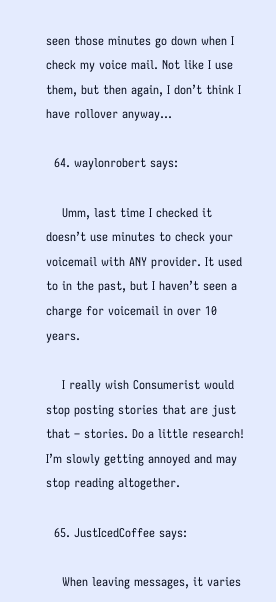seen those minutes go down when I check my voice mail. Not like I use them, but then again, I don’t think I have rollover anyway…

  64. waylonrobert says:

    Umm, last time I checked it doesn’t use minutes to check your voicemail with ANY provider. It used to in the past, but I haven’t seen a charge for voicemail in over 10 years.

    I really wish Consumerist would stop posting stories that are just that – stories. Do a little research! I’m slowly getting annoyed and may stop reading altogether.

  65. JustIcedCoffee says:

    When leaving messages, it varies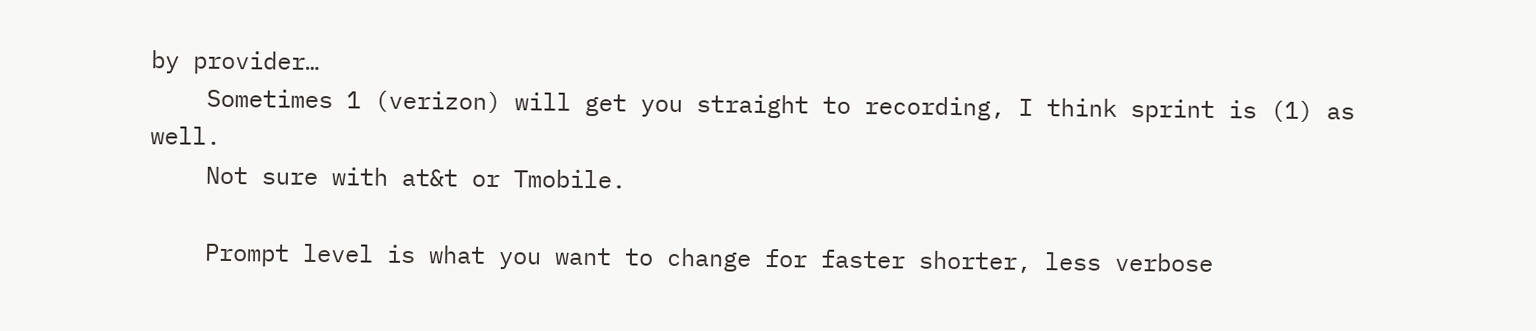by provider…
    Sometimes 1 (verizon) will get you straight to recording, I think sprint is (1) as well.
    Not sure with at&t or Tmobile.

    Prompt level is what you want to change for faster shorter, less verbose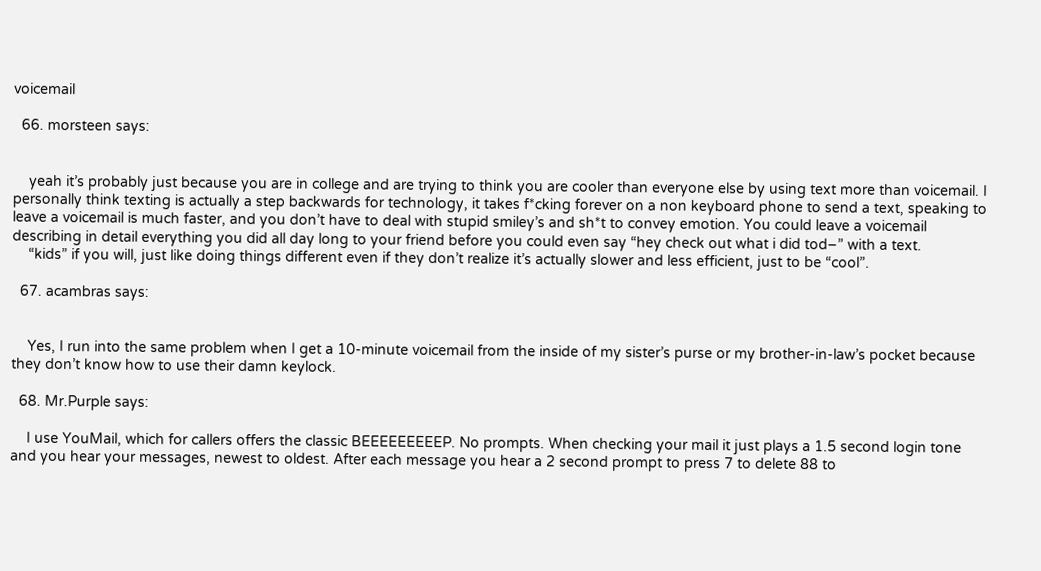voicemail

  66. morsteen says:


    yeah it’s probably just because you are in college and are trying to think you are cooler than everyone else by using text more than voicemail. I personally think texting is actually a step backwards for technology, it takes f*cking forever on a non keyboard phone to send a text, speaking to leave a voicemail is much faster, and you don’t have to deal with stupid smiley’s and sh*t to convey emotion. You could leave a voicemail describing in detail everything you did all day long to your friend before you could even say “hey check out what i did tod–” with a text.
    “kids” if you will, just like doing things different even if they don’t realize it’s actually slower and less efficient, just to be “cool”.

  67. acambras says:


    Yes, I run into the same problem when I get a 10-minute voicemail from the inside of my sister’s purse or my brother-in-law’s pocket because they don’t know how to use their damn keylock.

  68. Mr.Purple says:

    I use YouMail, which for callers offers the classic BEEEEEEEEEP. No prompts. When checking your mail it just plays a 1.5 second login tone and you hear your messages, newest to oldest. After each message you hear a 2 second prompt to press 7 to delete 88 to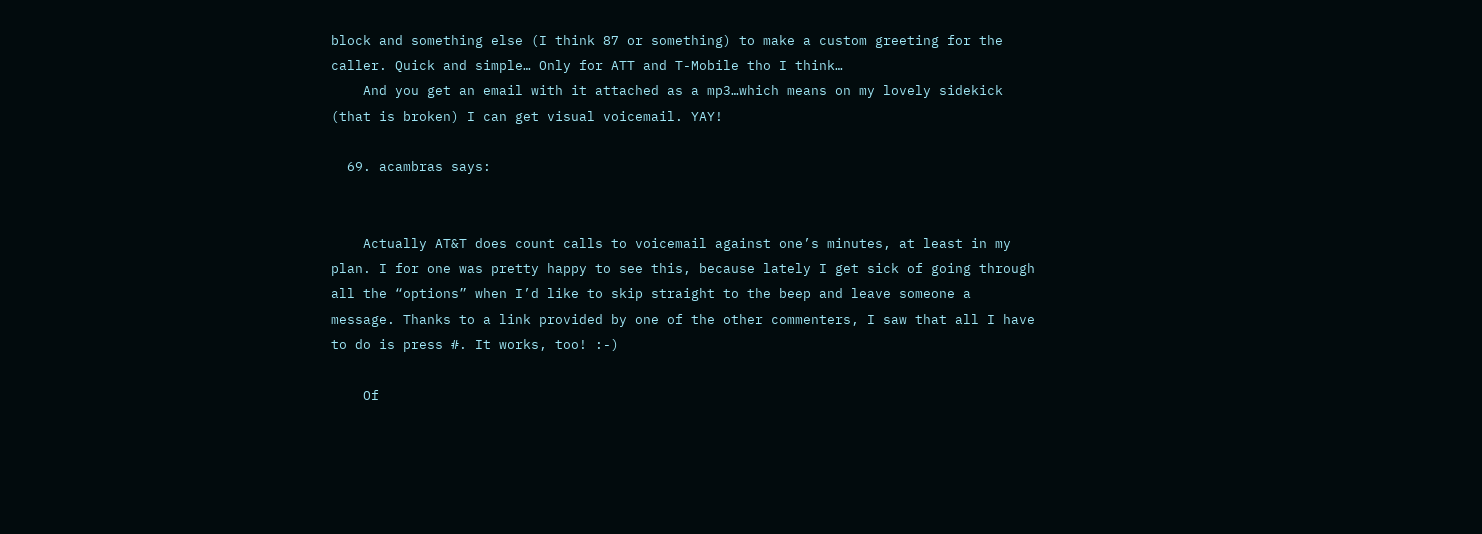block and something else (I think 87 or something) to make a custom greeting for the caller. Quick and simple… Only for ATT and T-Mobile tho I think…
    And you get an email with it attached as a mp3…which means on my lovely sidekick (that is broken) I can get visual voicemail. YAY!

  69. acambras says:


    Actually AT&T does count calls to voicemail against one’s minutes, at least in my plan. I for one was pretty happy to see this, because lately I get sick of going through all the “options” when I’d like to skip straight to the beep and leave someone a message. Thanks to a link provided by one of the other commenters, I saw that all I have to do is press #. It works, too! :-)

    Of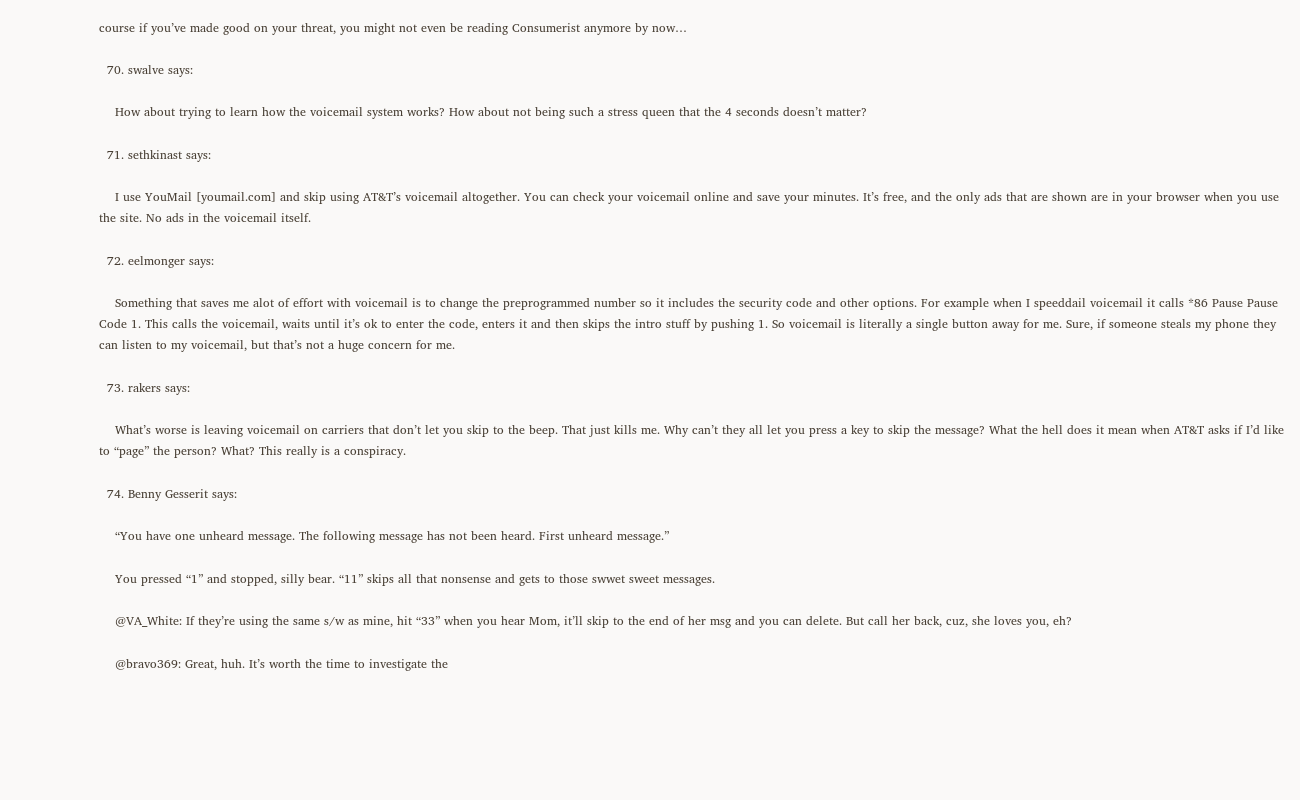course if you’ve made good on your threat, you might not even be reading Consumerist anymore by now…

  70. swalve says:

    How about trying to learn how the voicemail system works? How about not being such a stress queen that the 4 seconds doesn’t matter?

  71. sethkinast says:

    I use YouMail [youmail.com] and skip using AT&T’s voicemail altogether. You can check your voicemail online and save your minutes. It’s free, and the only ads that are shown are in your browser when you use the site. No ads in the voicemail itself.

  72. eelmonger says:

    Something that saves me alot of effort with voicemail is to change the preprogrammed number so it includes the security code and other options. For example when I speeddail voicemail it calls *86 Pause Pause Code 1. This calls the voicemail, waits until it’s ok to enter the code, enters it and then skips the intro stuff by pushing 1. So voicemail is literally a single button away for me. Sure, if someone steals my phone they can listen to my voicemail, but that’s not a huge concern for me.

  73. rakers says:

    What’s worse is leaving voicemail on carriers that don’t let you skip to the beep. That just kills me. Why can’t they all let you press a key to skip the message? What the hell does it mean when AT&T asks if I’d like to “page” the person? What? This really is a conspiracy.

  74. Benny Gesserit says:

    “You have one unheard message. The following message has not been heard. First unheard message.”

    You pressed “1” and stopped, silly bear. “11” skips all that nonsense and gets to those swwet sweet messages.

    @VA_White: If they’re using the same s/w as mine, hit “33” when you hear Mom, it’ll skip to the end of her msg and you can delete. But call her back, cuz, she loves you, eh?

    @bravo369: Great, huh. It’s worth the time to investigate the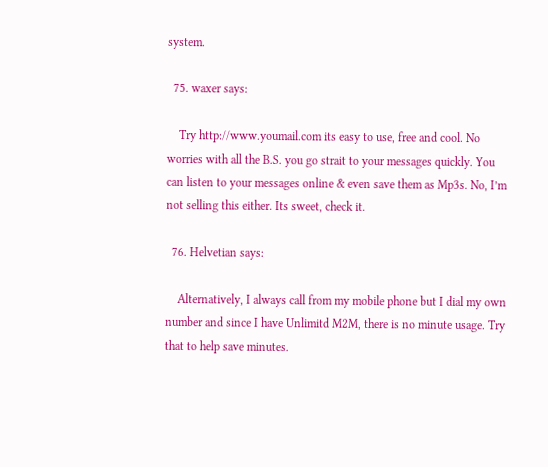system.

  75. waxer says:

    Try http://www.youmail.com its easy to use, free and cool. No worries with all the B.S. you go strait to your messages quickly. You can listen to your messages online & even save them as Mp3s. No, I’m not selling this either. Its sweet, check it.

  76. Helvetian says:

    Alternatively, I always call from my mobile phone but I dial my own number and since I have Unlimitd M2M, there is no minute usage. Try that to help save minutes.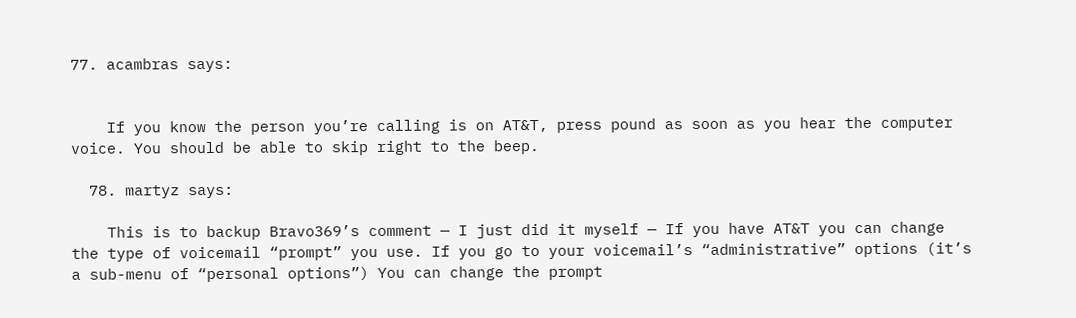77. acambras says:


    If you know the person you’re calling is on AT&T, press pound as soon as you hear the computer voice. You should be able to skip right to the beep.

  78. martyz says:

    This is to backup Bravo369’s comment — I just did it myself — If you have AT&T you can change the type of voicemail “prompt” you use. If you go to your voicemail’s “administrative” options (it’s a sub-menu of “personal options”) You can change the prompt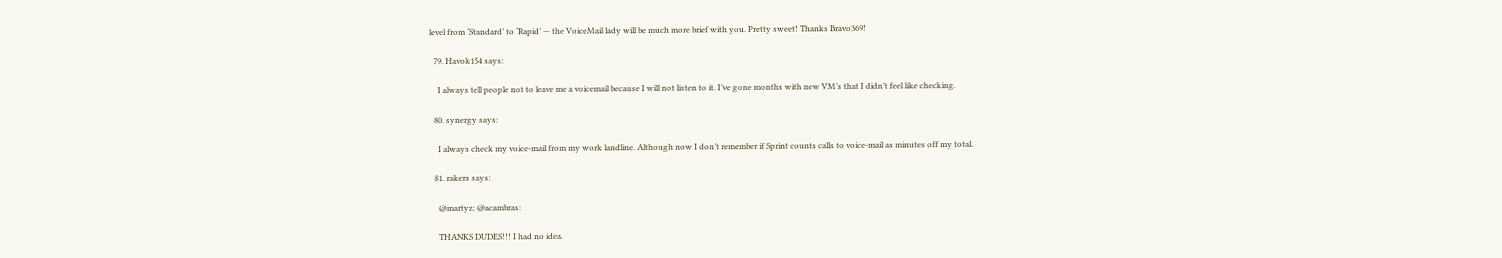level from ‘Standard’ to ‘Rapid’ — the VoiceMail lady will be much more brief with you. Pretty sweet! Thanks Bravo369!

  79. Havok154 says:

    I always tell people not to leave me a voicemail because I will not listen to it. I’ve gone months with new VM’s that I didn’t feel like checking.

  80. synergy says:

    I always check my voice-mail from my work landline. Although now I don’t remember if Sprint counts calls to voice-mail as minutes off my total.

  81. rakers says:

    @martyz: @acambras:

    THANKS DUDES!!! I had no idea.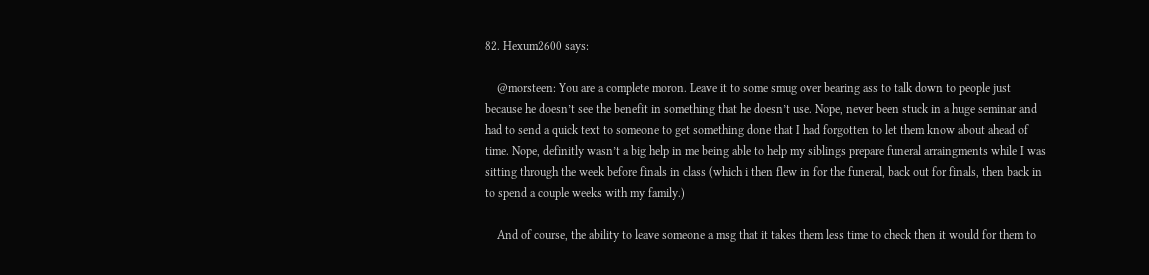82. Hexum2600 says:

    @morsteen: You are a complete moron. Leave it to some smug over bearing ass to talk down to people just because he doesn’t see the benefit in something that he doesn’t use. Nope, never been stuck in a huge seminar and had to send a quick text to someone to get something done that I had forgotten to let them know about ahead of time. Nope, definitly wasn’t a big help in me being able to help my siblings prepare funeral arraingments while I was sitting through the week before finals in class (which i then flew in for the funeral, back out for finals, then back in to spend a couple weeks with my family.)

    And of course, the ability to leave someone a msg that it takes them less time to check then it would for them to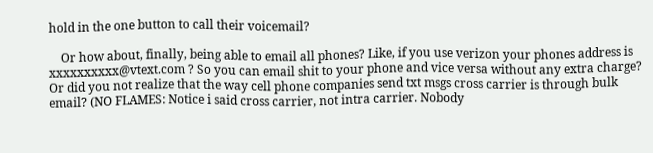hold in the one button to call their voicemail?

    Or how about, finally, being able to email all phones? Like, if you use verizon your phones address is xxxxxxxxxx@vtext.com ? So you can email shit to your phone and vice versa without any extra charge? Or did you not realize that the way cell phone companies send txt msgs cross carrier is through bulk email? (NO FLAMES: Notice i said cross carrier, not intra carrier. Nobody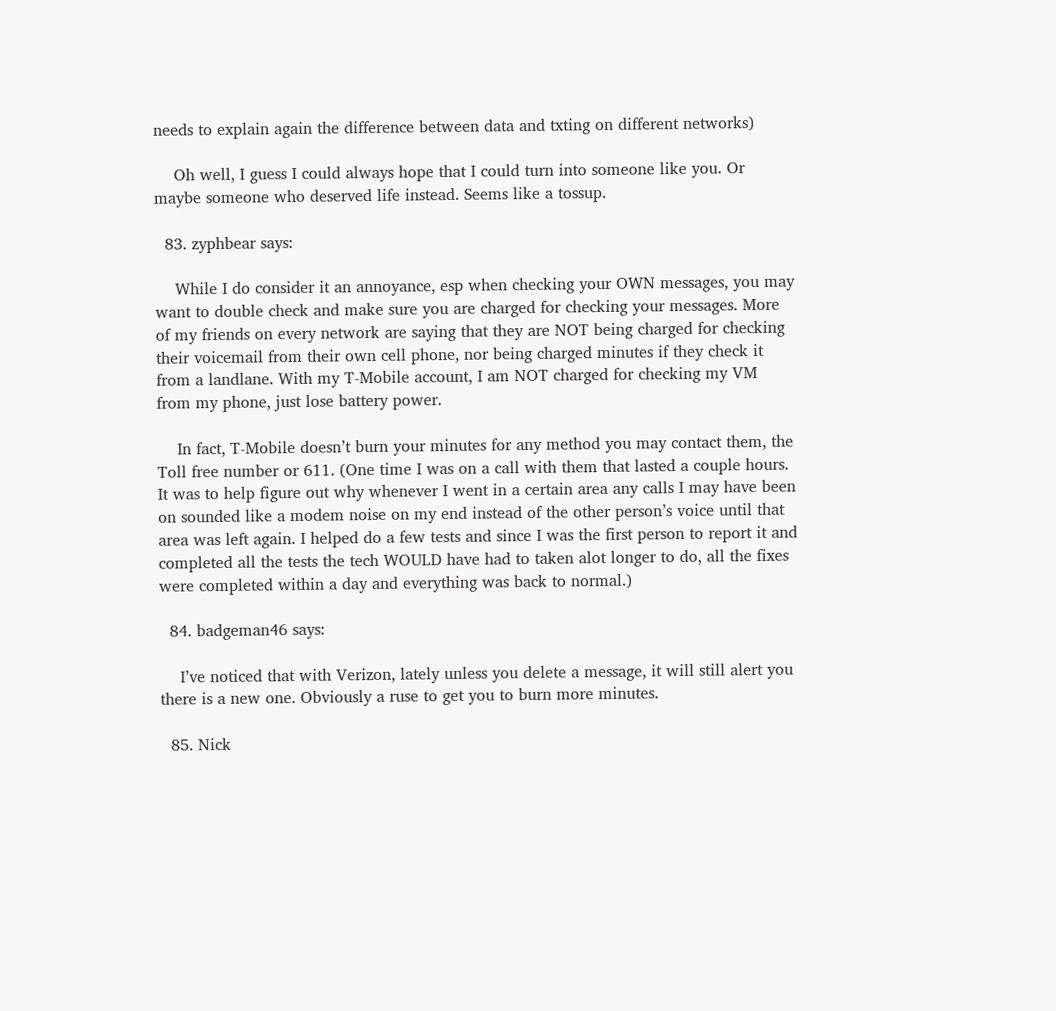needs to explain again the difference between data and txting on different networks)

    Oh well, I guess I could always hope that I could turn into someone like you. Or maybe someone who deserved life instead. Seems like a tossup.

  83. zyphbear says:

    While I do consider it an annoyance, esp when checking your OWN messages, you may want to double check and make sure you are charged for checking your messages. More of my friends on every network are saying that they are NOT being charged for checking their voicemail from their own cell phone, nor being charged minutes if they check it from a landlane. With my T-Mobile account, I am NOT charged for checking my VM from my phone, just lose battery power.

    In fact, T-Mobile doesn’t burn your minutes for any method you may contact them, the Toll free number or 611. (One time I was on a call with them that lasted a couple hours. It was to help figure out why whenever I went in a certain area any calls I may have been on sounded like a modem noise on my end instead of the other person’s voice until that area was left again. I helped do a few tests and since I was the first person to report it and completed all the tests the tech WOULD have had to taken alot longer to do, all the fixes were completed within a day and everything was back to normal.)

  84. badgeman46 says:

    I’ve noticed that with Verizon, lately unless you delete a message, it will still alert you there is a new one. Obviously a ruse to get you to burn more minutes.

  85. Nick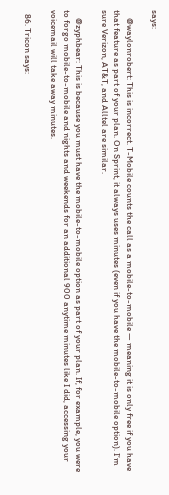says:

    @waylonrobert: This is incorrect. T-Mobile counts the call as a mobile-to-mobile — meaning it is only free if you have that feature as part of your plan. On Sprint, it always uses minutes (even if you have the mobile-to-mobile option). I’m sure Verizon, AT&T, and Alltel are similar.

    @zyphbear: This is because you must have the mobile-to-mobile option as part of your plan. If, for example, you were to forgo mobile-to-mobile and nights and weekends for an additional 900 anytime minutes like I did, accessing your voicemail will take away minutes.

  86. Tricon says: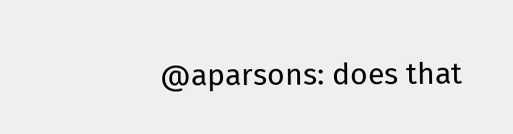@aparsons: does that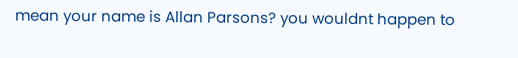mean your name is Allan Parsons? you wouldnt happen to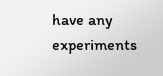have any experiments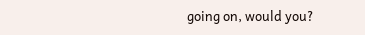going on, would you?